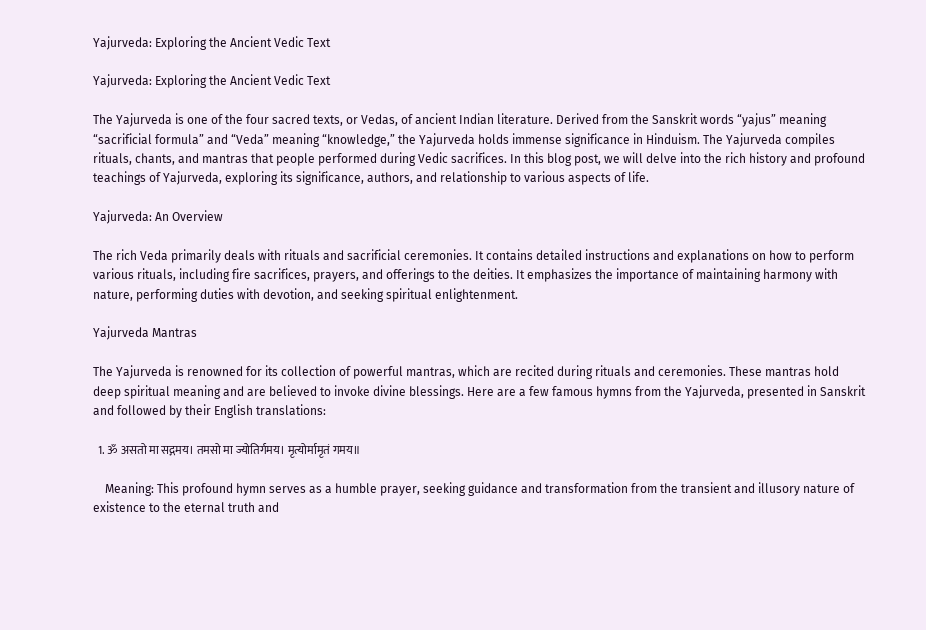Yajurveda: Exploring the Ancient Vedic Text

Yajurveda: Exploring the Ancient Vedic Text

The Yajurveda is one of the four sacred texts, or Vedas, of ancient Indian literature. Derived from the Sanskrit words “yajus” meaning “sacrificial formula” and “Veda” meaning “knowledge,” the Yajurveda holds immense significance in Hinduism. The Yajurveda compiles rituals, chants, and mantras that people performed during Vedic sacrifices. In this blog post, we will delve into the rich history and profound teachings of Yajurveda, exploring its significance, authors, and relationship to various aspects of life.

Yajurveda: An Overview

The rich Veda primarily deals with rituals and sacrificial ceremonies. It contains detailed instructions and explanations on how to perform various rituals, including fire sacrifices, prayers, and offerings to the deities. It emphasizes the importance of maintaining harmony with nature, performing duties with devotion, and seeking spiritual enlightenment.

Yajurveda Mantras

The Yajurveda is renowned for its collection of powerful mantras, which are recited during rituals and ceremonies. These mantras hold deep spiritual meaning and are believed to invoke divine blessings. Here are a few famous hymns from the Yajurveda, presented in Sanskrit and followed by their English translations:

  1. ॐ असतो मा सद्गमय। तमसो मा ज्योतिर्गमय। मृत्योर्मामृतं गमय॥

    Meaning: This profound hymn serves as a humble prayer, seeking guidance and transformation from the transient and illusory nature of existence to the eternal truth and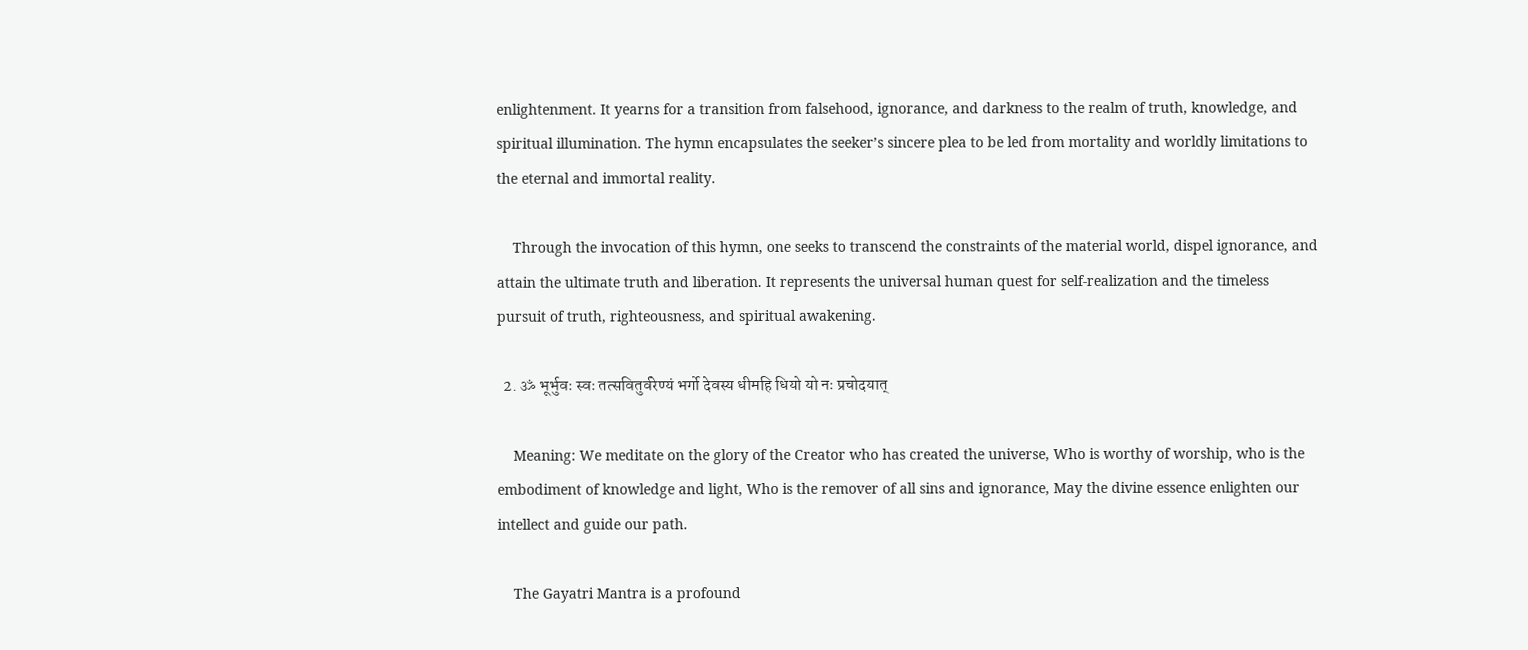enlightenment. It yearns for a transition from falsehood, ignorance, and darkness to the realm of truth, knowledge, and spiritual illumination. The hymn encapsulates the seeker’s sincere plea to be led from mortality and worldly limitations to the eternal and immortal reality.

    Through the invocation of this hymn, one seeks to transcend the constraints of the material world, dispel ignorance, and attain the ultimate truth and liberation. It represents the universal human quest for self-realization and the timeless pursuit of truth, righteousness, and spiritual awakening.

  2. ॐ भूर्भुवः स्वः तत्सवितुर्वरेण्यं भर्गो देवस्य धीमहि धियो यो नः प्रचोदयात्

    Meaning: We meditate on the glory of the Creator who has created the universe, Who is worthy of worship, who is the embodiment of knowledge and light, Who is the remover of all sins and ignorance, May the divine essence enlighten our intellect and guide our path.

    The Gayatri Mantra is a profound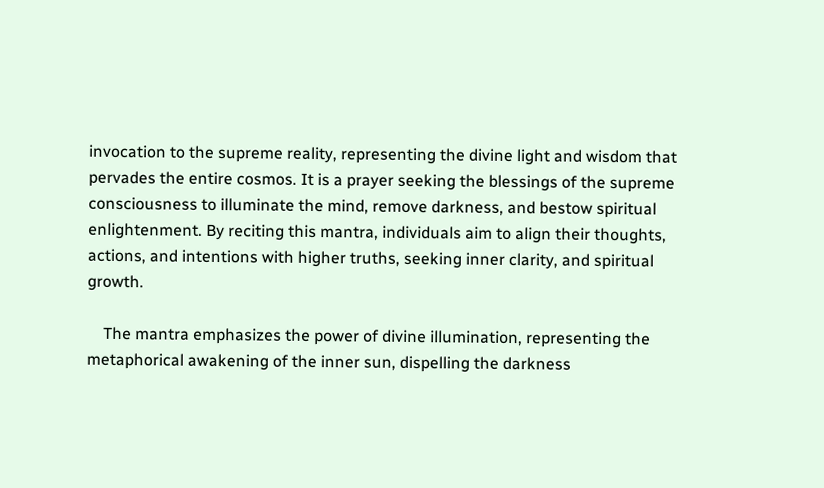invocation to the supreme reality, representing the divine light and wisdom that pervades the entire cosmos. It is a prayer seeking the blessings of the supreme consciousness to illuminate the mind, remove darkness, and bestow spiritual enlightenment. By reciting this mantra, individuals aim to align their thoughts, actions, and intentions with higher truths, seeking inner clarity, and spiritual growth.

    The mantra emphasizes the power of divine illumination, representing the metaphorical awakening of the inner sun, dispelling the darkness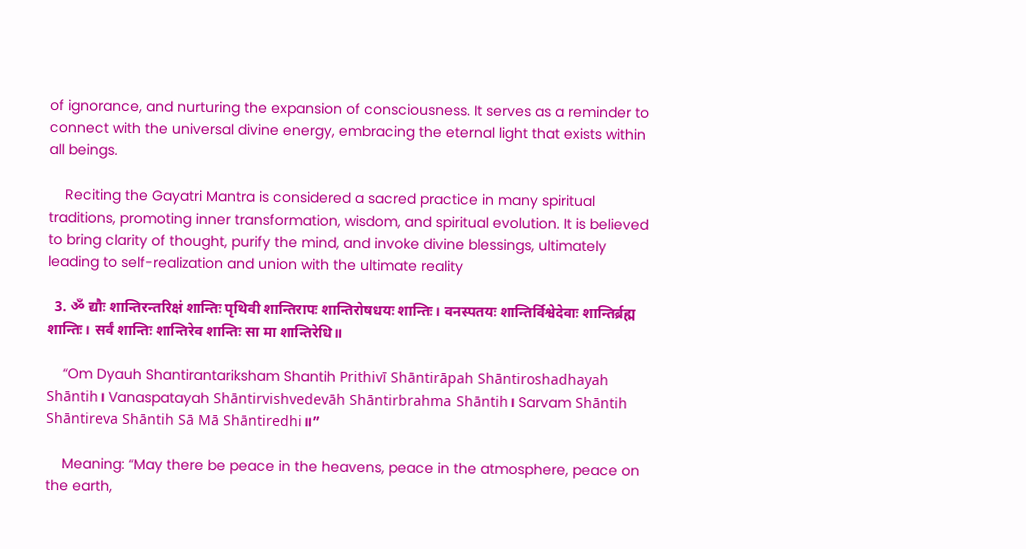of ignorance, and nurturing the expansion of consciousness. It serves as a reminder to connect with the universal divine energy, embracing the eternal light that exists within all beings.

    Reciting the Gayatri Mantra is considered a sacred practice in many spiritual traditions, promoting inner transformation, wisdom, and spiritual evolution. It is believed to bring clarity of thought, purify the mind, and invoke divine blessings, ultimately leading to self-realization and union with the ultimate reality

  3. ॐ द्यौः शान्तिरन्तरिक्षं शान्तिः पृथिवी शान्तिरापः शान्तिरोषधयः शान्तिः। वनस्पतयः शान्तिर्विश्वेदेवाः शान्तिर्ब्रह्म शान्तिः। सर्वं शान्तिः शान्तिरेव शान्तिः सा मा शान्तिरेधि॥

    “Om Dyauh Shantirantariksham Shantih Prithivī Shāntirāpah Shāntiroshadhayah Shāntih। Vanaspatayah Shāntirvishvedevāh Shāntirbrahma Shāntih। Sarvam Shāntih Shāntireva Shāntih Sā Mā Shāntiredhi॥”

    Meaning: “May there be peace in the heavens, peace in the atmosphere, peace on the earth,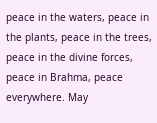peace in the waters, peace in the plants, peace in the trees, peace in the divine forces, peace in Brahma, peace everywhere. May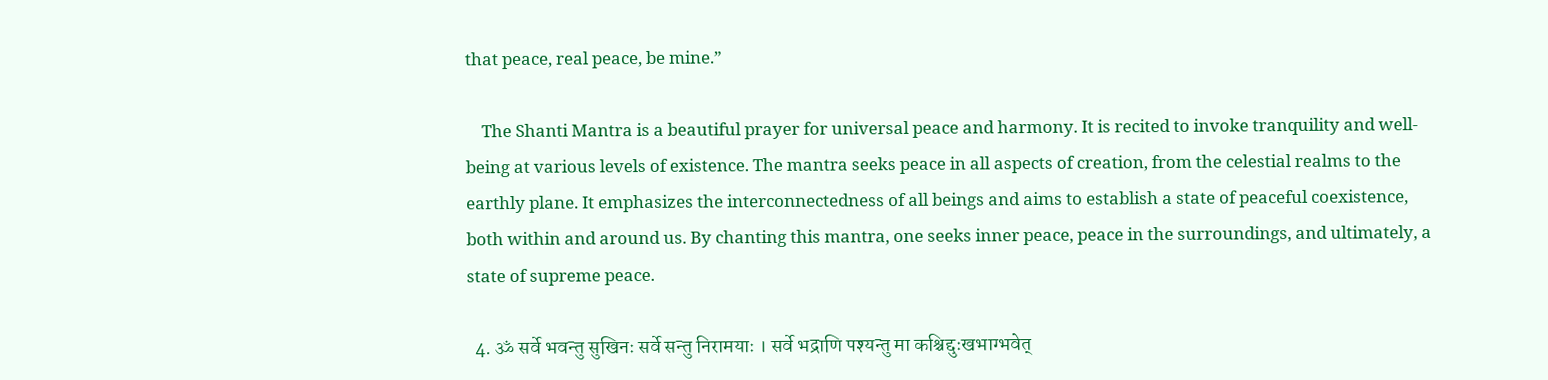that peace, real peace, be mine.”

    The Shanti Mantra is a beautiful prayer for universal peace and harmony. It is recited to invoke tranquility and well-being at various levels of existence. The mantra seeks peace in all aspects of creation, from the celestial realms to the earthly plane. It emphasizes the interconnectedness of all beings and aims to establish a state of peaceful coexistence, both within and around us. By chanting this mantra, one seeks inner peace, peace in the surroundings, and ultimately, a state of supreme peace.

  4. ॐ सर्वे भवन्तु सुखिनः सर्वे सन्तु निरामयाः । सर्वे भद्राणि पश्यन्तु मा कश्चिद्दुःखभाग्भवेत्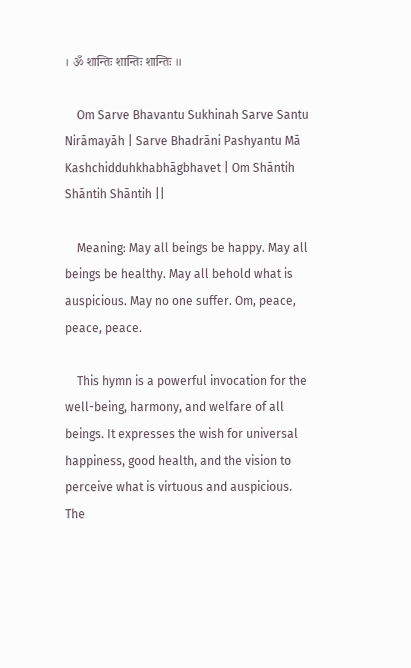। ॐ शान्तिः शान्तिः शान्तिः ॥

    Om Sarve Bhavantu Sukhinah Sarve Santu Nirāmayāh | Sarve Bhadrāni Pashyantu Mā Kashchidduhkhabhāgbhavet | Om Shāntih Shāntih Shāntih ||

    Meaning: May all beings be happy. May all beings be healthy. May all behold what is auspicious. May no one suffer. Om, peace, peace, peace.

    This hymn is a powerful invocation for the well-being, harmony, and welfare of all beings. It expresses the wish for universal happiness, good health, and the vision to perceive what is virtuous and auspicious. The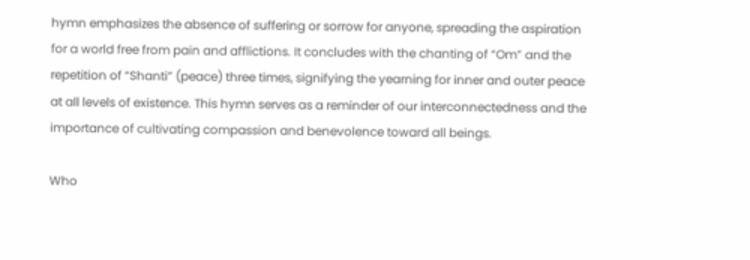hymn emphasizes the absence of suffering or sorrow for anyone, spreading the aspiration for a world free from pain and afflictions. It concludes with the chanting of “Om” and the repetition of “Shanti” (peace) three times, signifying the yearning for inner and outer peace at all levels of existence. This hymn serves as a reminder of our interconnectedness and the importance of cultivating compassion and benevolence toward all beings.

Who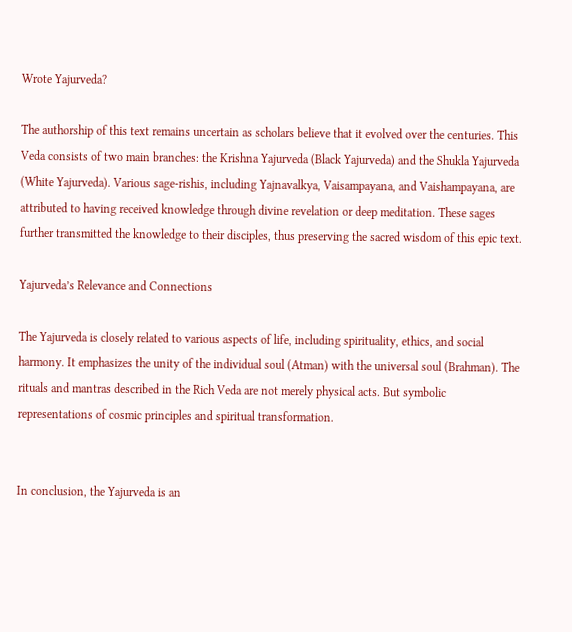Wrote Yajurveda?

The authorship of this text remains uncertain as scholars believe that it evolved over the centuries. This Veda consists of two main branches: the Krishna Yajurveda (Black Yajurveda) and the Shukla Yajurveda (White Yajurveda). Various sage-rishis, including Yajnavalkya, Vaisampayana, and Vaishampayana, are attributed to having received knowledge through divine revelation or deep meditation. These sages further transmitted the knowledge to their disciples, thus preserving the sacred wisdom of this epic text.

Yajurveda’s Relevance and Connections

The Yajurveda is closely related to various aspects of life, including spirituality, ethics, and social harmony. It emphasizes the unity of the individual soul (Atman) with the universal soul (Brahman). The rituals and mantras described in the Rich Veda are not merely physical acts. But symbolic representations of cosmic principles and spiritual transformation.


In conclusion, the Yajurveda is an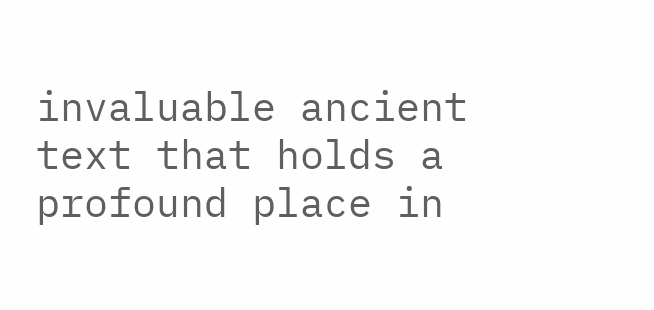invaluable ancient text that holds a profound place in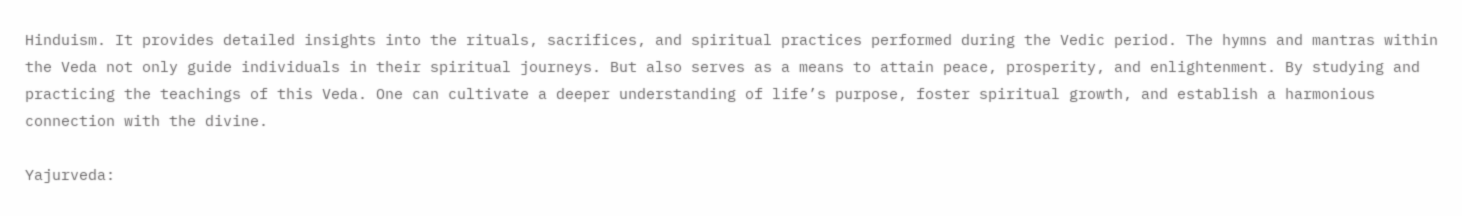Hinduism. It provides detailed insights into the rituals, sacrifices, and spiritual practices performed during the Vedic period. The hymns and mantras within the Veda not only guide individuals in their spiritual journeys. But also serves as a means to attain peace, prosperity, and enlightenment. By studying and practicing the teachings of this Veda. One can cultivate a deeper understanding of life’s purpose, foster spiritual growth, and establish a harmonious connection with the divine.

Yajurveda: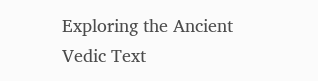Exploring the Ancient Vedic Text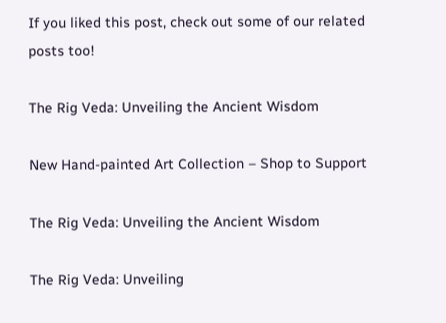If you liked this post, check out some of our related posts too!

The Rig Veda: Unveiling the Ancient Wisdom

New Hand-painted Art Collection – Shop to Support

The Rig Veda: Unveiling the Ancient Wisdom

The Rig Veda: Unveiling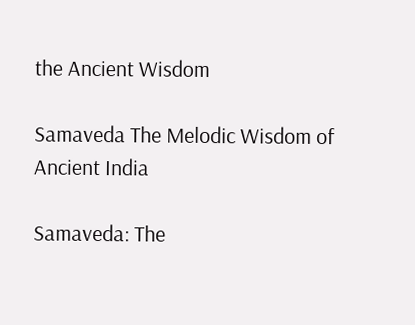the Ancient Wisdom

Samaveda The Melodic Wisdom of Ancient India

Samaveda: The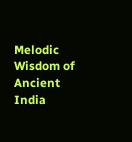Melodic Wisdom of Ancient India